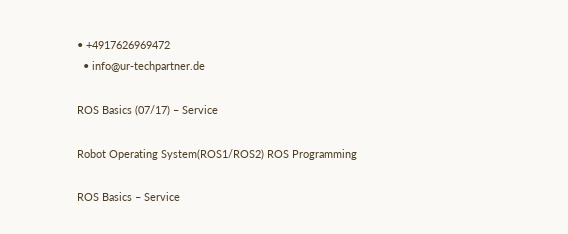• +4917626969472
  • info@ur-techpartner.de

ROS Basics (07/17) – Service

Robot Operating System(ROS1/ROS2) ROS Programming

ROS Basics – Service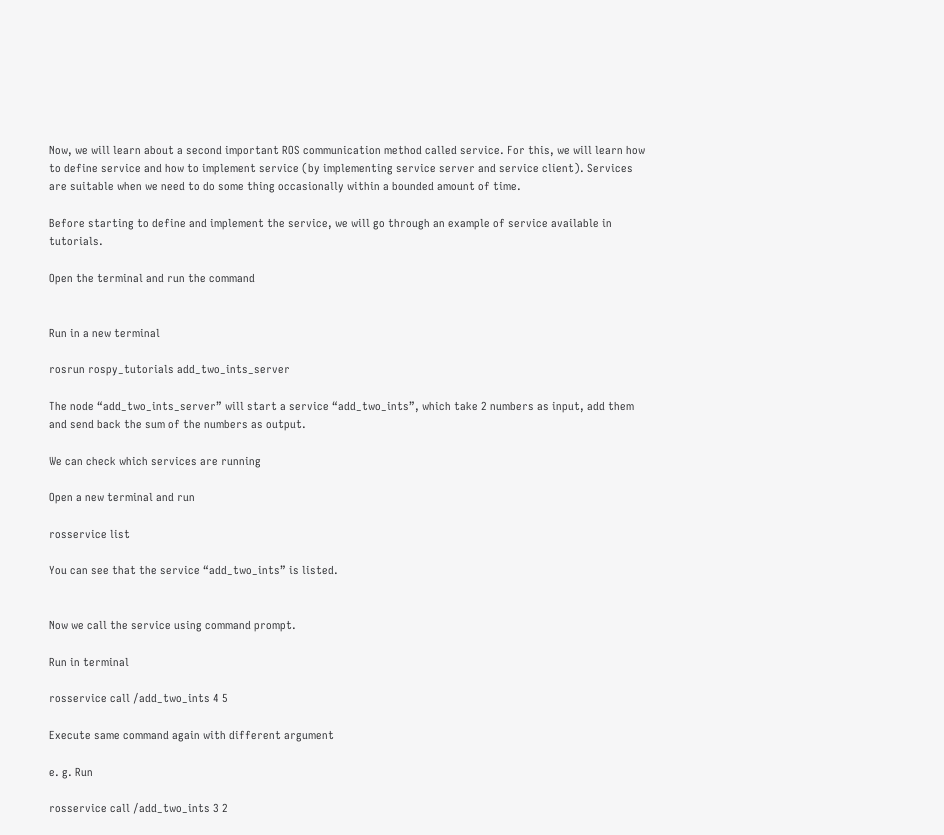Now, we will learn about a second important ROS communication method called service. For this, we will learn how to define service and how to implement service (by implementing service server and service client). Services are suitable when we need to do some thing occasionally within a bounded amount of time.

Before starting to define and implement the service, we will go through an example of service available in tutorials.

Open the terminal and run the command


Run in a new terminal

rosrun rospy_tutorials add_two_ints_server

The node “add_two_ints_server” will start a service “add_two_ints”, which take 2 numbers as input, add them and send back the sum of the numbers as output.

We can check which services are running

Open a new terminal and run

rosservice list

You can see that the service “add_two_ints” is listed.


Now we call the service using command prompt.

Run in terminal

rosservice call /add_two_ints 4 5

Execute same command again with different argument

e. g. Run

rosservice call /add_two_ints 3 2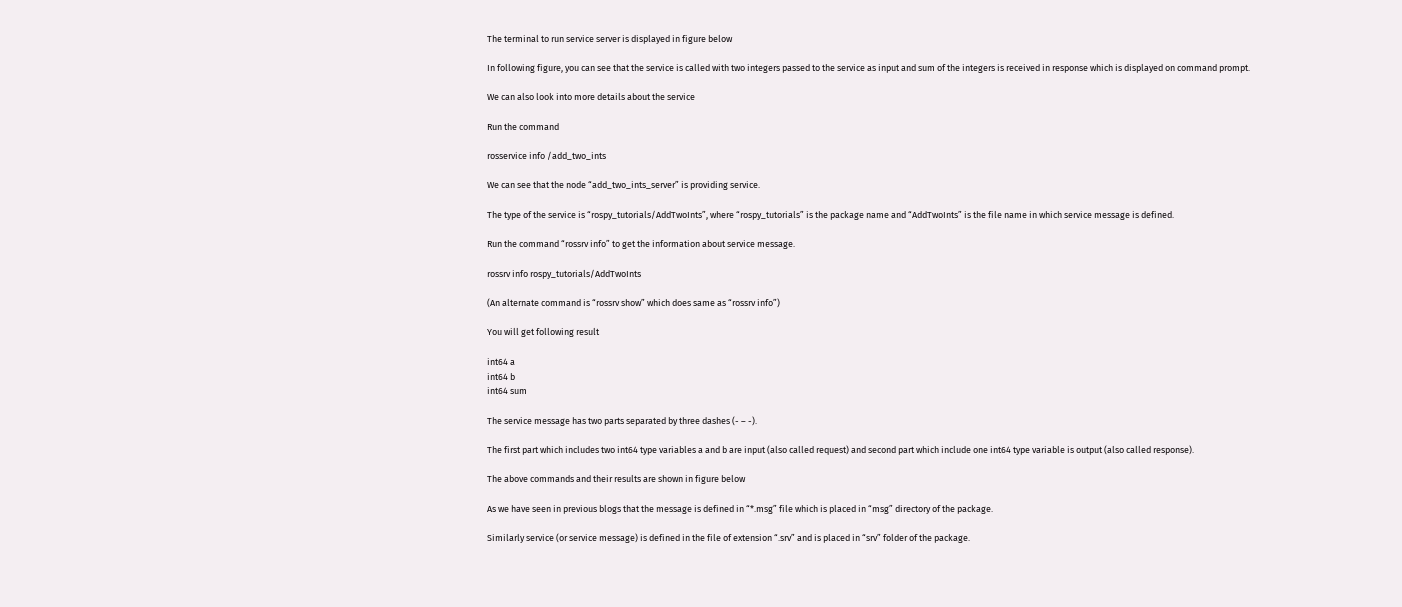The terminal to run service server is displayed in figure below

In following figure, you can see that the service is called with two integers passed to the service as input and sum of the integers is received in response which is displayed on command prompt.

We can also look into more details about the service

Run the command

rosservice info /add_two_ints

We can see that the node “add_two_ints_server” is providing service.

The type of the service is “rospy_tutorials/AddTwoInts”, where “rospy_tutorials” is the package name and “AddTwoInts” is the file name in which service message is defined.

Run the command “rossrv info” to get the information about service message.

rossrv info rospy_tutorials/AddTwoInts

(An alternate command is “rossrv show” which does same as “rossrv info”)

You will get following result

int64 a
int64 b
int64 sum

The service message has two parts separated by three dashes (- – -).

The first part which includes two int64 type variables a and b are input (also called request) and second part which include one int64 type variable is output (also called response).

The above commands and their results are shown in figure below

As we have seen in previous blogs that the message is defined in “*.msg” file which is placed in “msg” directory of the package.

Similarly service (or service message) is defined in the file of extension “.srv” and is placed in “srv” folder of the package.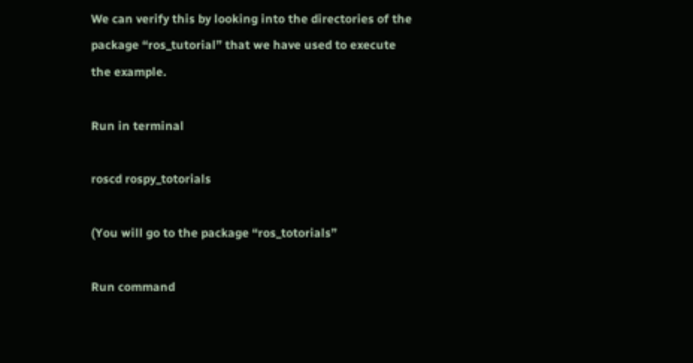We can verify this by looking into the directories of the package “ros_tutorial” that we have used to execute the example.

Run in terminal

roscd rospy_totorials

(You will go to the package “ros_totorials”

Run command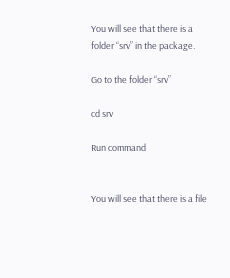You will see that there is a folder “srv” in the package.

Go to the folder “srv”

cd srv

Run command


You will see that there is a file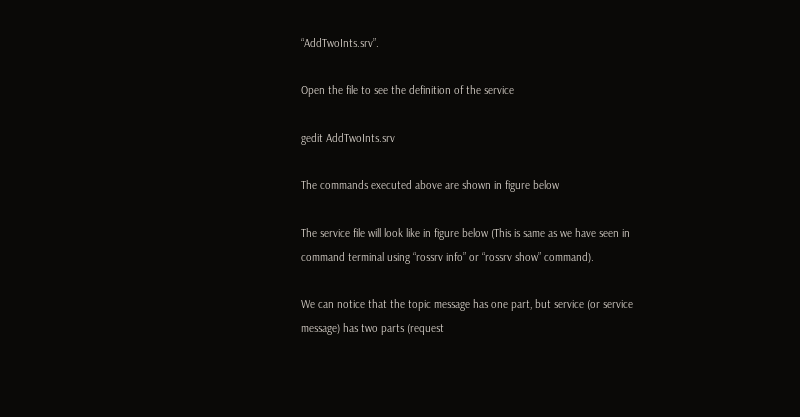“AddTwoInts.srv”.

Open the file to see the definition of the service

gedit AddTwoInts.srv

The commands executed above are shown in figure below

The service file will look like in figure below (This is same as we have seen in command terminal using “rossrv info” or “rossrv show” command).

We can notice that the topic message has one part, but service (or service message) has two parts (request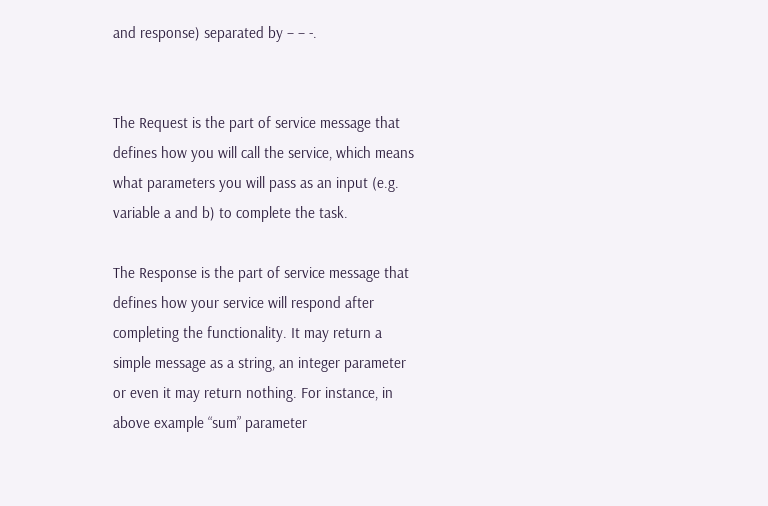and response) separated by – – -.


The Request is the part of service message that defines how you will call the service, which means what parameters you will pass as an input (e.g. variable a and b) to complete the task.

The Response is the part of service message that defines how your service will respond after completing the functionality. It may return a simple message as a string, an integer parameter or even it may return nothing. For instance, in above example “sum” parameter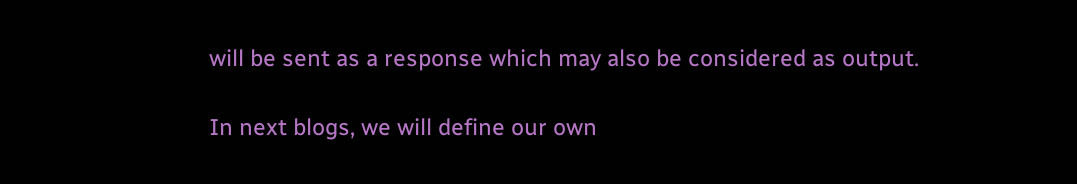will be sent as a response which may also be considered as output.

In next blogs, we will define our own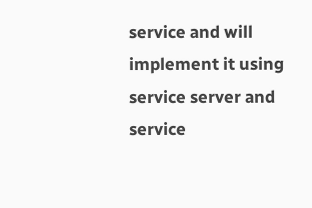service and will implement it using service server and service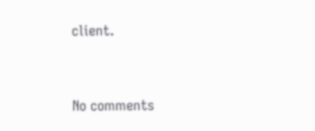client.


No comments